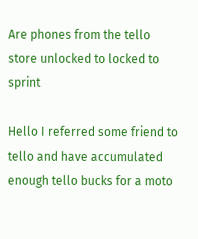Are phones from the tello store unlocked to locked to sprint

Hello I referred some friend to tello and have accumulated enough tello bucks for a moto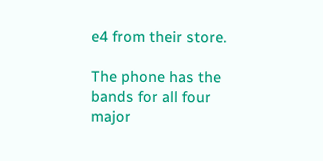e4 from their store.

The phone has the bands for all four major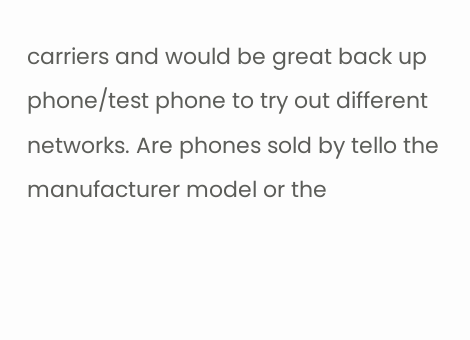carriers and would be great back up phone/test phone to try out different networks. Are phones sold by tello the manufacturer model or the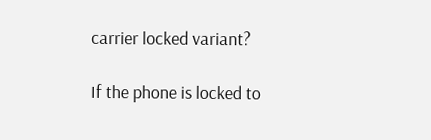carrier locked variant?

If the phone is locked to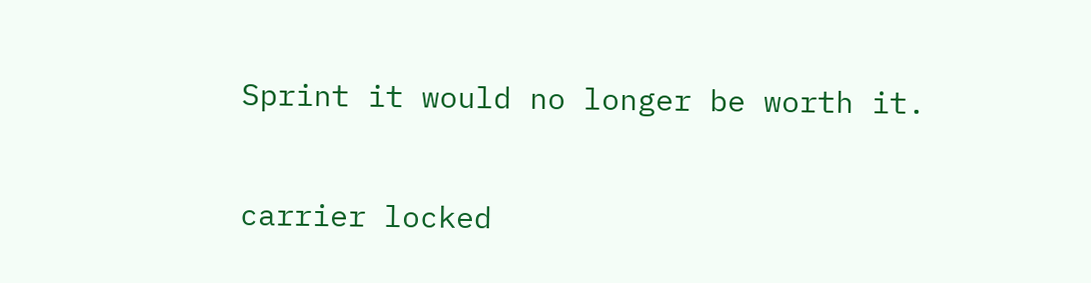Sprint it would no longer be worth it.

carrier locked